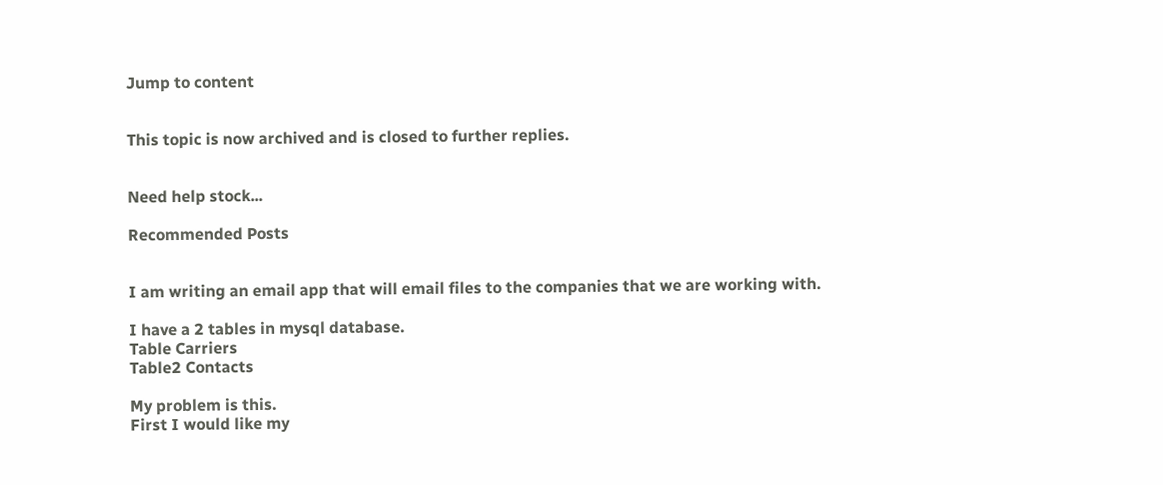Jump to content


This topic is now archived and is closed to further replies.


Need help stock...

Recommended Posts


I am writing an email app that will email files to the companies that we are working with.

I have a 2 tables in mysql database.
Table Carriers
Table2 Contacts

My problem is this.
First I would like my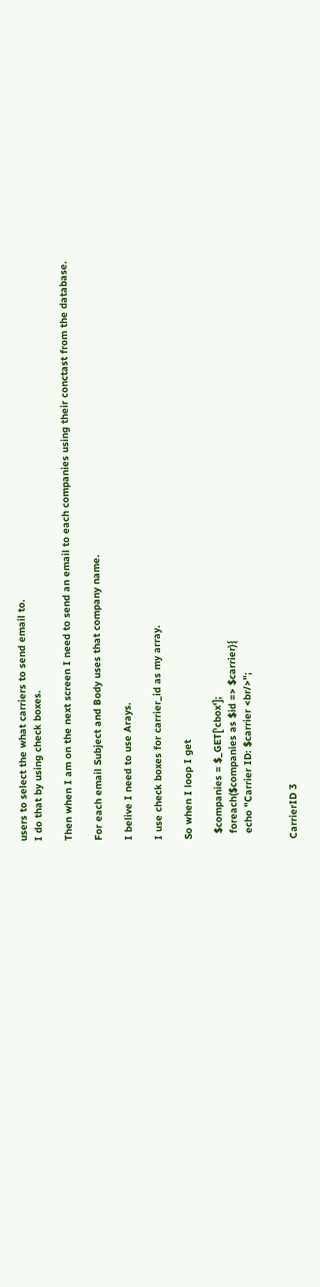users to select the what carriers to send email to.
I do that by using check boxes.

Then when I am on the next screen I need to send an email to each companies using their conctast from the database.

For each email Subject and Body uses that company name.

I belive I need to use Arays.

I use check boxes for carrier_id as my array.

So when I loop I get

  $companies = $_GET['cbox'];
  foreach($companies as $id => $carrier){
  echo "Carrier ID: $carrier <br/>";


CarrierID 3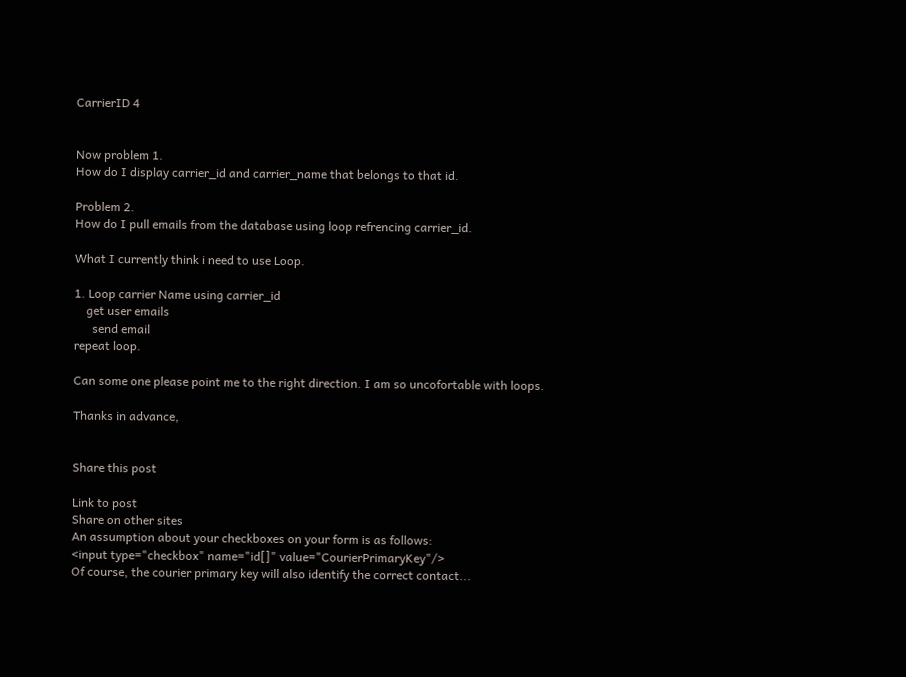CarrierID 4


Now problem 1.
How do I display carrier_id and carrier_name that belongs to that id.

Problem 2.
How do I pull emails from the database using loop refrencing carrier_id.

What I currently think i need to use Loop.

1. Loop carrier Name using carrier_id
    get user emails
      send email
repeat loop.

Can some one please point me to the right direction. I am so uncofortable with loops.

Thanks in advance,


Share this post

Link to post
Share on other sites
An assumption about your checkboxes on your form is as follows:
<input type="checkbox" name="id[]" value="CourierPrimaryKey"/>
Of course, the courier primary key will also identify the correct contact...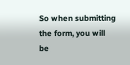So when submitting the form, you will be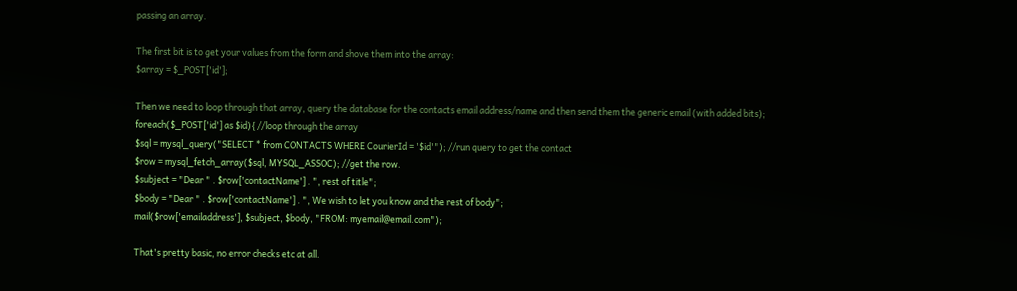passing an array.

The first bit is to get your values from the form and shove them into the array:
$array = $_POST['id'];

Then we need to loop through that array, query the database for the contacts email address/name and then send them the generic email (with added bits);
foreach($_POST['id'] as $id){ //loop through the array
$sql = mysql_query("SELECT * from CONTACTS WHERE CourierId = '$id'"); //run query to get the contact
$row = mysql_fetch_array($sql, MYSQL_ASSOC); //get the row.
$subject = "Dear " . $row['contactName'] . ", rest of title";
$body = "Dear " . $row['contactName'] . ", We wish to let you know and the rest of body";
mail($row['emailaddress'], $subject, $body, "FROM: myemail@email.com");

That's pretty basic, no error checks etc at all.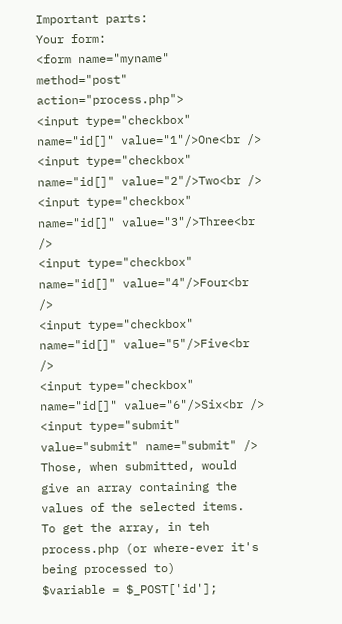Important parts:
Your form:
<form name="myname" method="post" action="process.php">
<input type="checkbox" name="id[]" value="1"/>One<br />
<input type="checkbox" name="id[]" value="2"/>Two<br />
<input type="checkbox" name="id[]" value="3"/>Three<br />
<input type="checkbox" name="id[]" value="4"/>Four<br />
<input type="checkbox" name="id[]" value="5"/>Five<br />
<input type="checkbox" name="id[]" value="6"/>Six<br />
<input type="submit" value="submit" name="submit" />
Those, when submitted, would give an array containing the values of the selected items.
To get the array, in teh process.php (or where-ever it's being processed to)
$variable = $_POST['id'];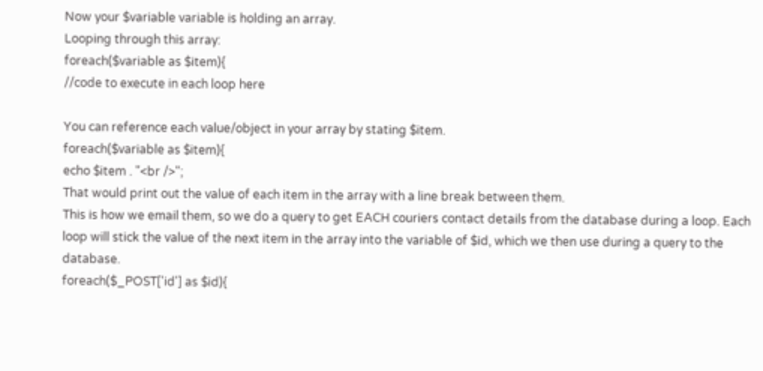Now your $variable variable is holding an array.
Looping through this array:
foreach($variable as $item){
//code to execute in each loop here

You can reference each value/object in your array by stating $item.
foreach($variable as $item){
echo $item . "<br />";
That would print out the value of each item in the array with a line break between them.
This is how we email them, so we do a query to get EACH couriers contact details from the database during a loop. Each loop will stick the value of the next item in the array into the variable of $id, which we then use during a query to the database.
foreach($_POST['id'] as $id){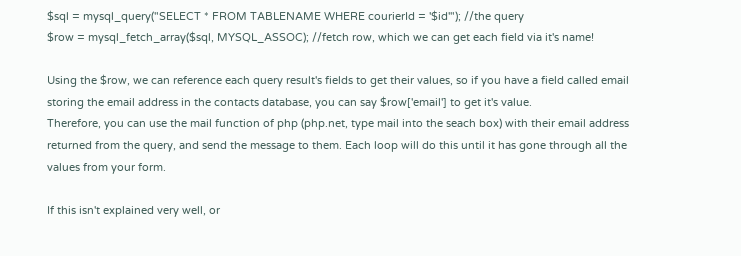$sql = mysql_query("SELECT * FROM TABLENAME WHERE courierId = '$id'"); //the query
$row = mysql_fetch_array($sql, MYSQL_ASSOC); //fetch row, which we can get each field via it's name!

Using the $row, we can reference each query result's fields to get their values, so if you have a field called email storing the email address in the contacts database, you can say $row['email'] to get it's value.
Therefore, you can use the mail function of php (php.net, type mail into the seach box) with their email address returned from the query, and send the message to them. Each loop will do this until it has gone through all the values from your form.

If this isn't explained very well, or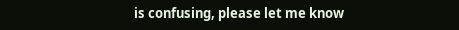is confusing, please let me know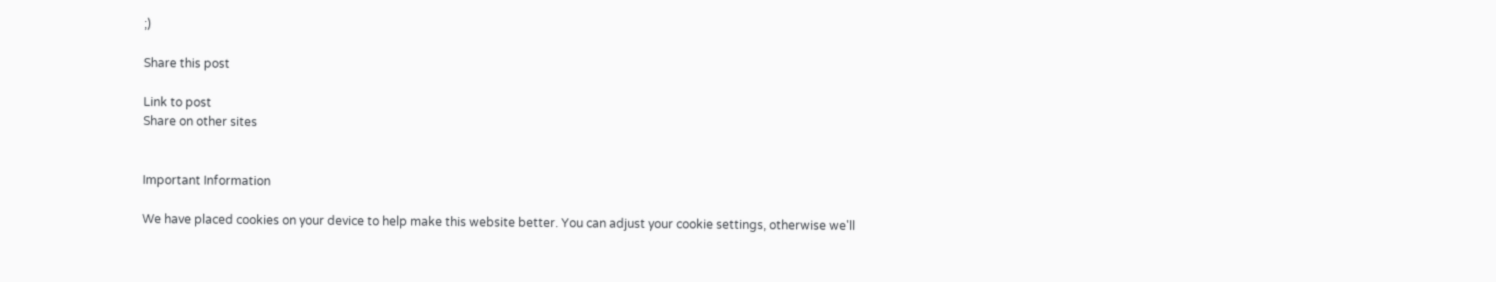;)

Share this post

Link to post
Share on other sites


Important Information

We have placed cookies on your device to help make this website better. You can adjust your cookie settings, otherwise we'll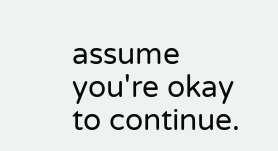assume you're okay to continue.